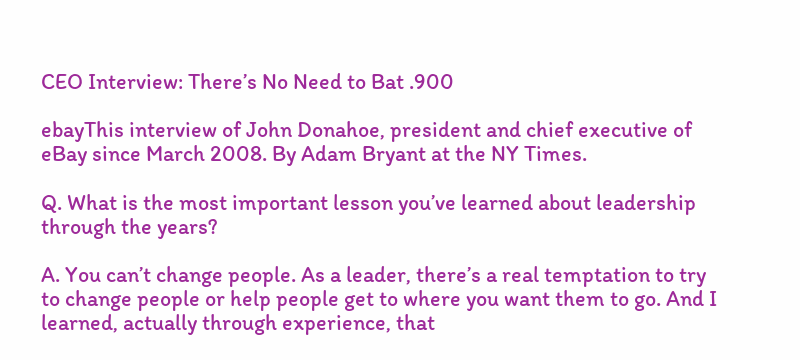CEO Interview: There’s No Need to Bat .900

ebayThis interview of John Donahoe, president and chief executive of eBay since March 2008. By Adam Bryant at the NY Times.

Q. What is the most important lesson you’ve learned about leadership through the years?

A. You can’t change people. As a leader, there’s a real temptation to try to change people or help people get to where you want them to go. And I learned, actually through experience, that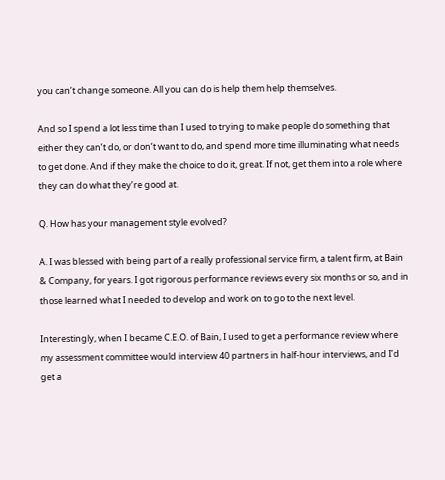you can’t change someone. All you can do is help them help themselves.

And so I spend a lot less time than I used to trying to make people do something that either they can’t do, or don’t want to do, and spend more time illuminating what needs to get done. And if they make the choice to do it, great. If not, get them into a role where they can do what they’re good at.

Q. How has your management style evolved?

A. I was blessed with being part of a really professional service firm, a talent firm, at Bain & Company, for years. I got rigorous performance reviews every six months or so, and in those learned what I needed to develop and work on to go to the next level.

Interestingly, when I became C.E.O. of Bain, I used to get a performance review where my assessment committee would interview 40 partners in half-hour interviews, and I’d get a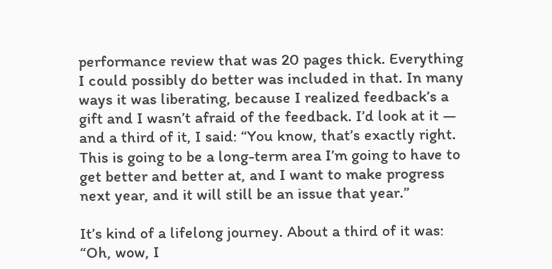performance review that was 20 pages thick. Everything I could possibly do better was included in that. In many ways it was liberating, because I realized feedback’s a gift and I wasn’t afraid of the feedback. I’d look at it — and a third of it, I said: “You know, that’s exactly right. This is going to be a long-term area I’m going to have to get better and better at, and I want to make progress next year, and it will still be an issue that year.”

It’s kind of a lifelong journey. About a third of it was: “Oh, wow, I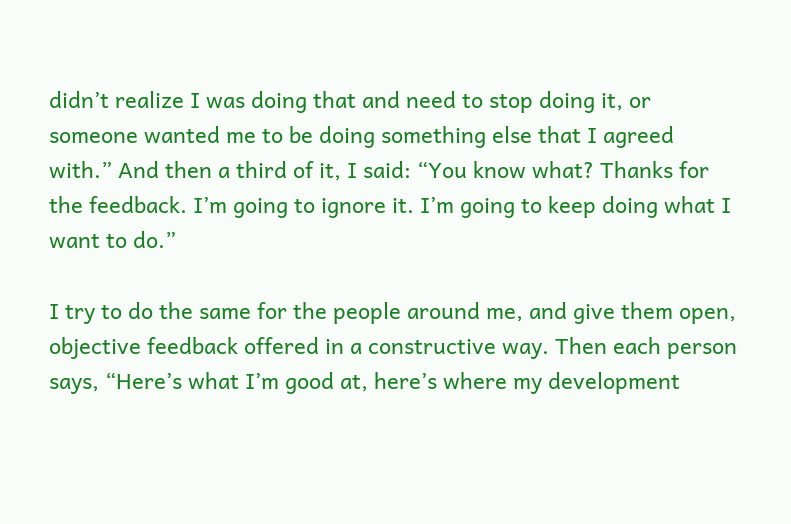didn’t realize I was doing that and need to stop doing it, or someone wanted me to be doing something else that I agreed with.” And then a third of it, I said: “You know what? Thanks for the feedback. I’m going to ignore it. I’m going to keep doing what I want to do.”

I try to do the same for the people around me, and give them open, objective feedback offered in a constructive way. Then each person says, “Here’s what I’m good at, here’s where my development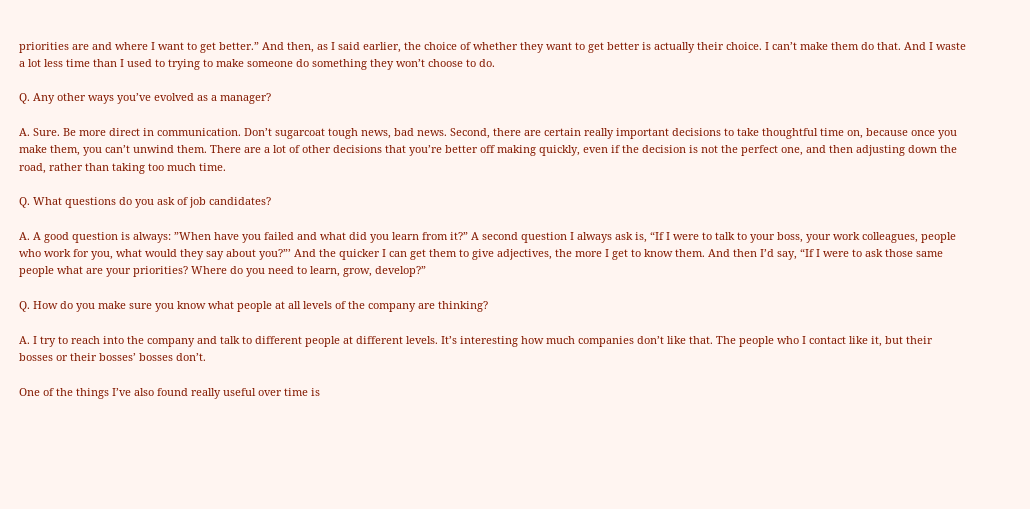priorities are and where I want to get better.” And then, as I said earlier, the choice of whether they want to get better is actually their choice. I can’t make them do that. And I waste a lot less time than I used to trying to make someone do something they won’t choose to do.

Q. Any other ways you’ve evolved as a manager?

A. Sure. Be more direct in communication. Don’t sugarcoat tough news, bad news. Second, there are certain really important decisions to take thoughtful time on, because once you make them, you can’t unwind them. There are a lot of other decisions that you’re better off making quickly, even if the decision is not the perfect one, and then adjusting down the road, rather than taking too much time.

Q. What questions do you ask of job candidates?

A. A good question is always: ”When have you failed and what did you learn from it?” A second question I always ask is, “If I were to talk to your boss, your work colleagues, people who work for you, what would they say about you?”’ And the quicker I can get them to give adjectives, the more I get to know them. And then I’d say, “If I were to ask those same people what are your priorities? Where do you need to learn, grow, develop?”

Q. How do you make sure you know what people at all levels of the company are thinking?

A. I try to reach into the company and talk to different people at different levels. It’s interesting how much companies don’t like that. The people who I contact like it, but their bosses or their bosses’ bosses don’t.

One of the things I’ve also found really useful over time is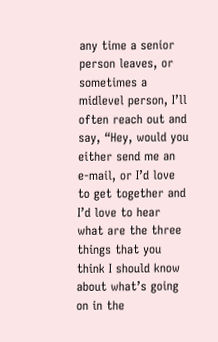any time a senior person leaves, or sometimes a midlevel person, I’ll often reach out and say, “Hey, would you either send me an e-mail, or I’d love to get together and I’d love to hear what are the three things that you think I should know about what’s going on in the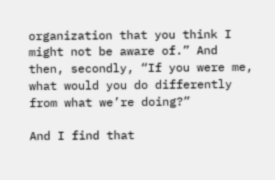organization that you think I might not be aware of.” And then, secondly, “If you were me, what would you do differently from what we’re doing?”

And I find that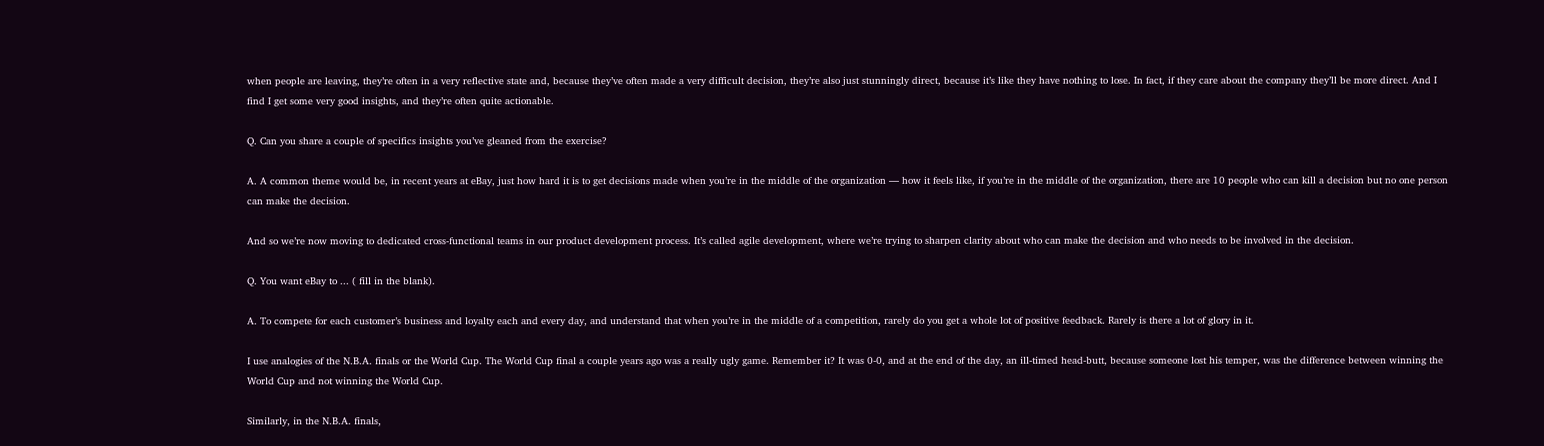when people are leaving, they’re often in a very reflective state and, because they’ve often made a very difficult decision, they’re also just stunningly direct, because it’s like they have nothing to lose. In fact, if they care about the company they’ll be more direct. And I find I get some very good insights, and they’re often quite actionable.

Q. Can you share a couple of specifics insights you’ve gleaned from the exercise?

A. A common theme would be, in recent years at eBay, just how hard it is to get decisions made when you’re in the middle of the organization — how it feels like, if you’re in the middle of the organization, there are 10 people who can kill a decision but no one person can make the decision.

And so we’re now moving to dedicated cross-functional teams in our product development process. It’s called agile development, where we’re trying to sharpen clarity about who can make the decision and who needs to be involved in the decision.

Q. You want eBay to ... ( fill in the blank).

A. To compete for each customer’s business and loyalty each and every day, and understand that when you’re in the middle of a competition, rarely do you get a whole lot of positive feedback. Rarely is there a lot of glory in it.

I use analogies of the N.B.A. finals or the World Cup. The World Cup final a couple years ago was a really ugly game. Remember it? It was 0-0, and at the end of the day, an ill-timed head-butt, because someone lost his temper, was the difference between winning the World Cup and not winning the World Cup.

Similarly, in the N.B.A. finals,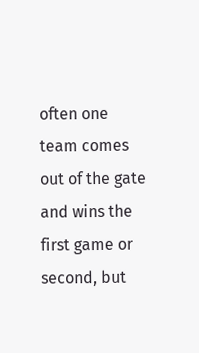often one team comes out of the gate and wins the first game or second, but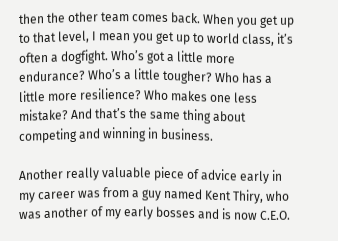then the other team comes back. When you get up to that level, I mean you get up to world class, it’s often a dogfight. Who’s got a little more endurance? Who’s a little tougher? Who has a little more resilience? Who makes one less mistake? And that’s the same thing about competing and winning in business.

Another really valuable piece of advice early in my career was from a guy named Kent Thiry, who was another of my early bosses and is now C.E.O.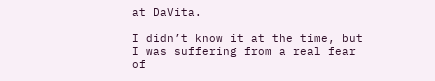at DaVita.

I didn’t know it at the time, but I was suffering from a real fear of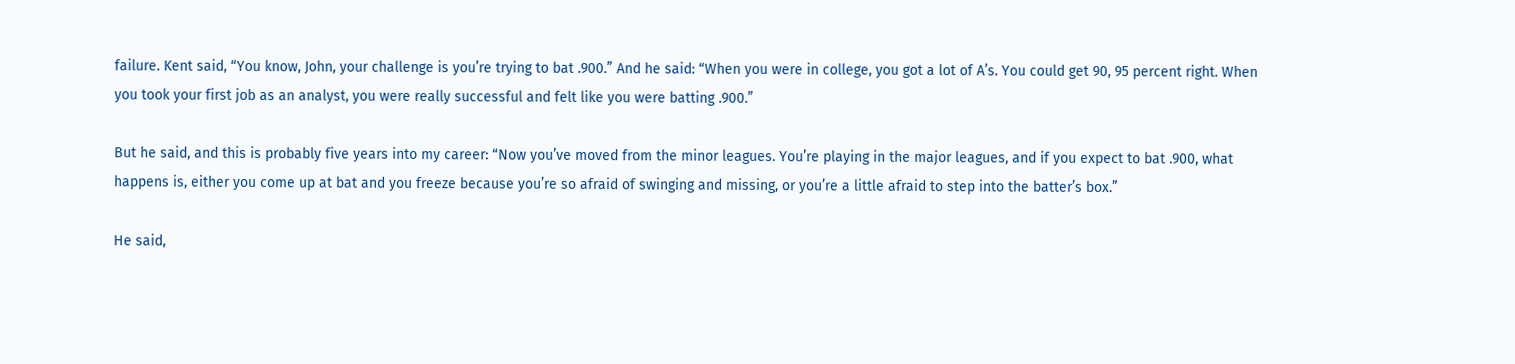failure. Kent said, “You know, John, your challenge is you’re trying to bat .900.” And he said: “When you were in college, you got a lot of A’s. You could get 90, 95 percent right. When you took your first job as an analyst, you were really successful and felt like you were batting .900.”

But he said, and this is probably five years into my career: “Now you’ve moved from the minor leagues. You’re playing in the major leagues, and if you expect to bat .900, what happens is, either you come up at bat and you freeze because you’re so afraid of swinging and missing, or you’re a little afraid to step into the batter’s box.”

He said,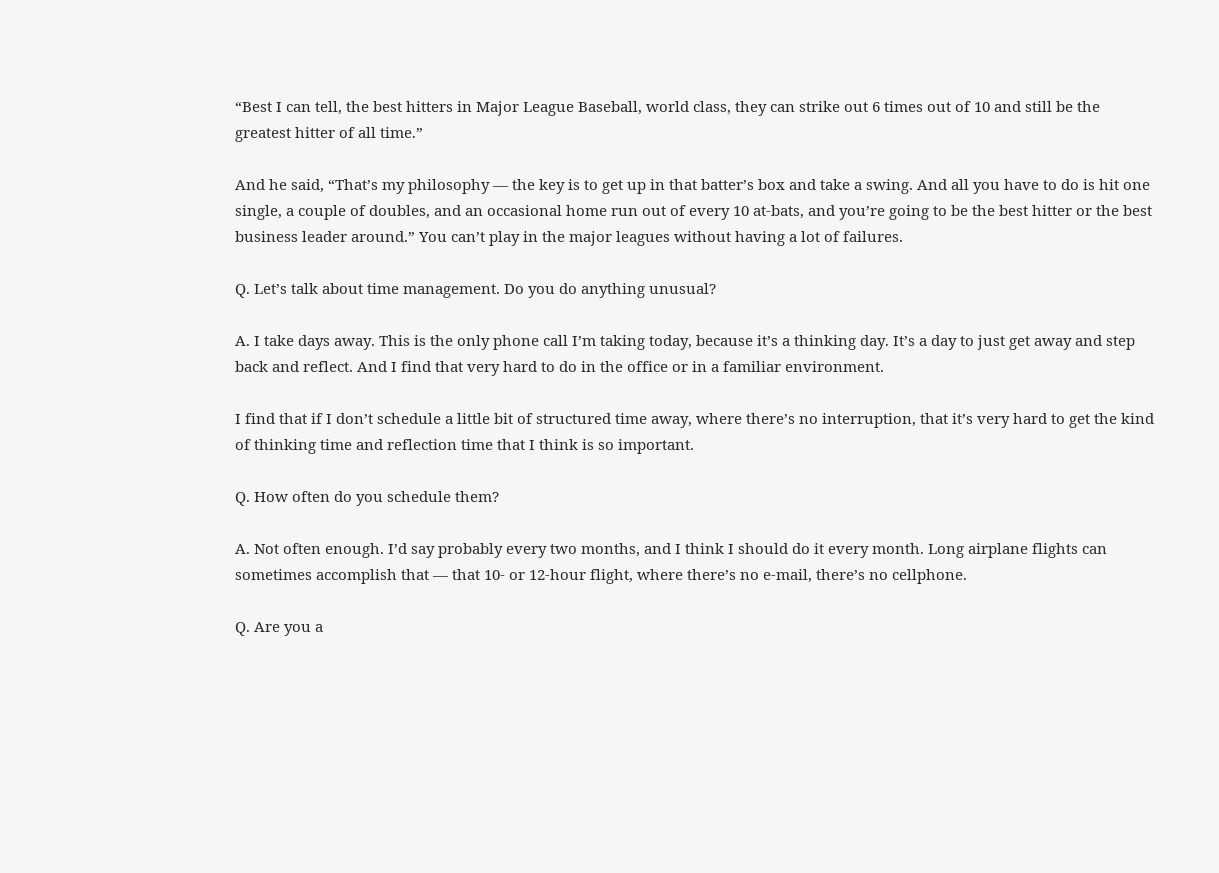“Best I can tell, the best hitters in Major League Baseball, world class, they can strike out 6 times out of 10 and still be the greatest hitter of all time.”

And he said, “That’s my philosophy — the key is to get up in that batter’s box and take a swing. And all you have to do is hit one single, a couple of doubles, and an occasional home run out of every 10 at-bats, and you’re going to be the best hitter or the best business leader around.” You can’t play in the major leagues without having a lot of failures.

Q. Let’s talk about time management. Do you do anything unusual?

A. I take days away. This is the only phone call I’m taking today, because it’s a thinking day. It’s a day to just get away and step back and reflect. And I find that very hard to do in the office or in a familiar environment.

I find that if I don’t schedule a little bit of structured time away, where there’s no interruption, that it’s very hard to get the kind of thinking time and reflection time that I think is so important.

Q. How often do you schedule them?

A. Not often enough. I’d say probably every two months, and I think I should do it every month. Long airplane flights can sometimes accomplish that — that 10- or 12-hour flight, where there’s no e-mail, there’s no cellphone.

Q. Are you a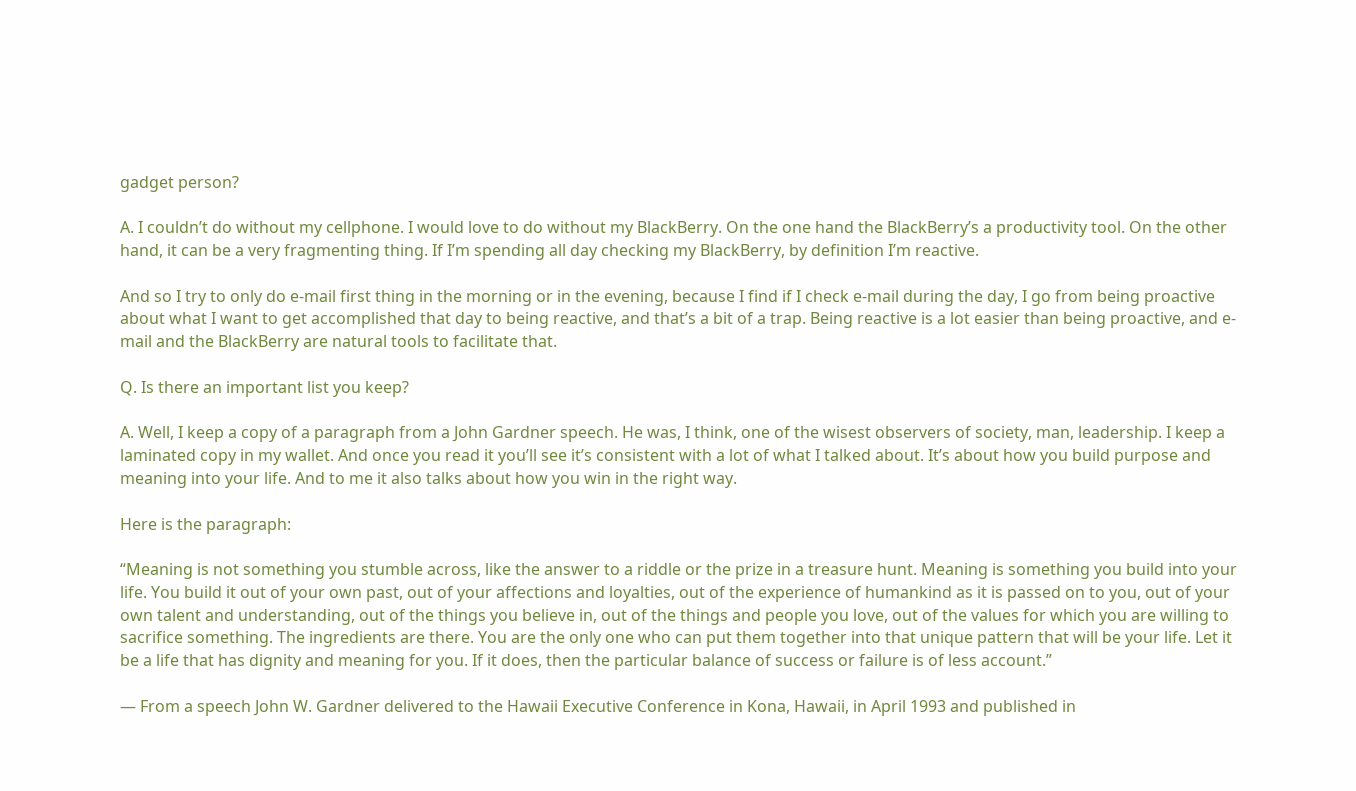gadget person?

A. I couldn’t do without my cellphone. I would love to do without my BlackBerry. On the one hand the BlackBerry’s a productivity tool. On the other hand, it can be a very fragmenting thing. If I’m spending all day checking my BlackBerry, by definition I’m reactive.

And so I try to only do e-mail first thing in the morning or in the evening, because I find if I check e-mail during the day, I go from being proactive about what I want to get accomplished that day to being reactive, and that’s a bit of a trap. Being reactive is a lot easier than being proactive, and e-mail and the BlackBerry are natural tools to facilitate that.

Q. Is there an important list you keep?

A. Well, I keep a copy of a paragraph from a John Gardner speech. He was, I think, one of the wisest observers of society, man, leadership. I keep a laminated copy in my wallet. And once you read it you’ll see it’s consistent with a lot of what I talked about. It’s about how you build purpose and meaning into your life. And to me it also talks about how you win in the right way.

Here is the paragraph:

“Meaning is not something you stumble across, like the answer to a riddle or the prize in a treasure hunt. Meaning is something you build into your life. You build it out of your own past, out of your affections and loyalties, out of the experience of humankind as it is passed on to you, out of your own talent and understanding, out of the things you believe in, out of the things and people you love, out of the values for which you are willing to sacrifice something. The ingredients are there. You are the only one who can put them together into that unique pattern that will be your life. Let it be a life that has dignity and meaning for you. If it does, then the particular balance of success or failure is of less account.”

— From a speech John W. Gardner delivered to the Hawaii Executive Conference in Kona, Hawaii, in April 1993 and published in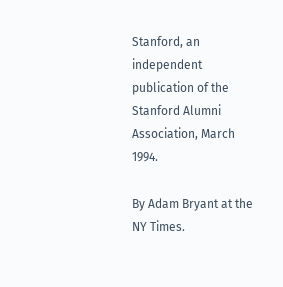Stanford, an independent publication of the Stanford Alumni Association, March 1994.

By Adam Bryant at the NY Times.